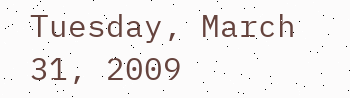Tuesday, March 31, 2009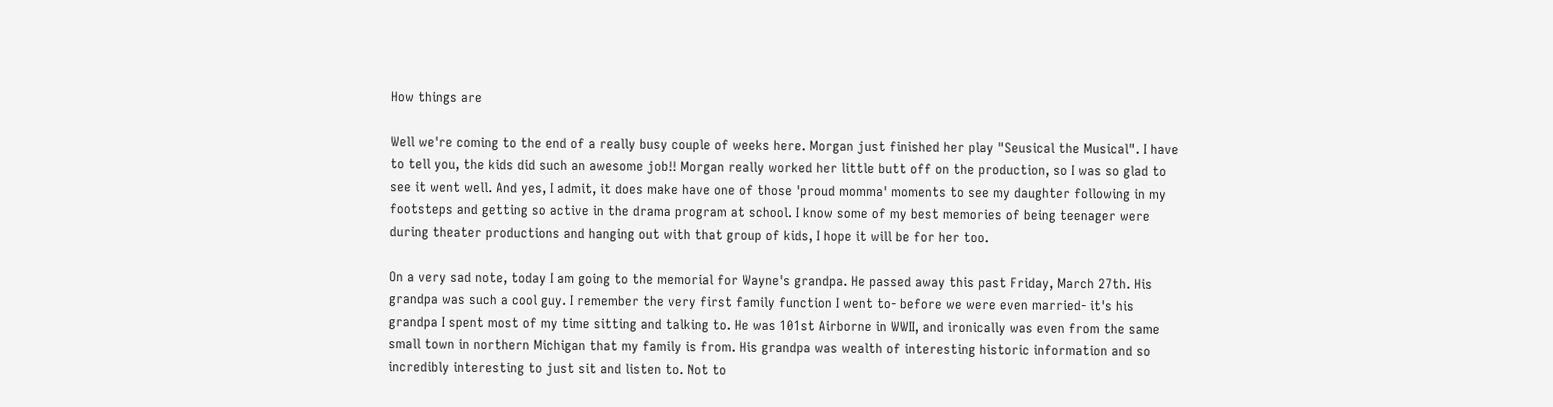How things are

Well we're coming to the end of a really busy couple of weeks here. Morgan just finished her play "Seusical the Musical". I have to tell you, the kids did such an awesome job!! Morgan really worked her little butt off on the production, so I was so glad to see it went well. And yes, I admit, it does make have one of those 'proud momma' moments to see my daughter following in my footsteps and getting so active in the drama program at school. I know some of my best memories of being teenager were during theater productions and hanging out with that group of kids, I hope it will be for her too.

On a very sad note, today I am going to the memorial for Wayne's grandpa. He passed away this past Friday, March 27th. His grandpa was such a cool guy. I remember the very first family function I went to- before we were even married- it's his grandpa I spent most of my time sitting and talking to. He was 101st Airborne in WWII, and ironically was even from the same small town in northern Michigan that my family is from. His grandpa was wealth of interesting historic information and so incredibly interesting to just sit and listen to. Not to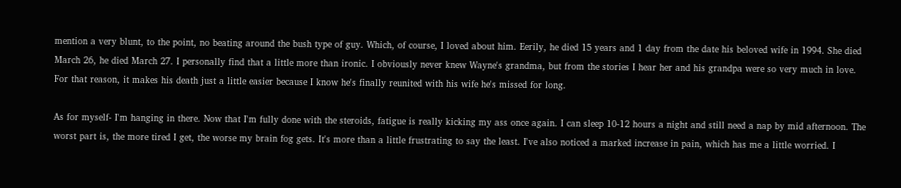mention a very blunt, to the point, no beating around the bush type of guy. Which, of course, I loved about him. Eerily, he died 15 years and 1 day from the date his beloved wife in 1994. She died March 26, he died March 27. I personally find that a little more than ironic. I obviously never knew Wayne's grandma, but from the stories I hear her and his grandpa were so very much in love. For that reason, it makes his death just a little easier because I know he's finally reunited with his wife he's missed for long.

As for myself- I'm hanging in there. Now that I'm fully done with the steroids, fatigue is really kicking my ass once again. I can sleep 10-12 hours a night and still need a nap by mid afternoon. The worst part is, the more tired I get, the worse my brain fog gets. It's more than a little frustrating to say the least. I've also noticed a marked increase in pain, which has me a little worried. I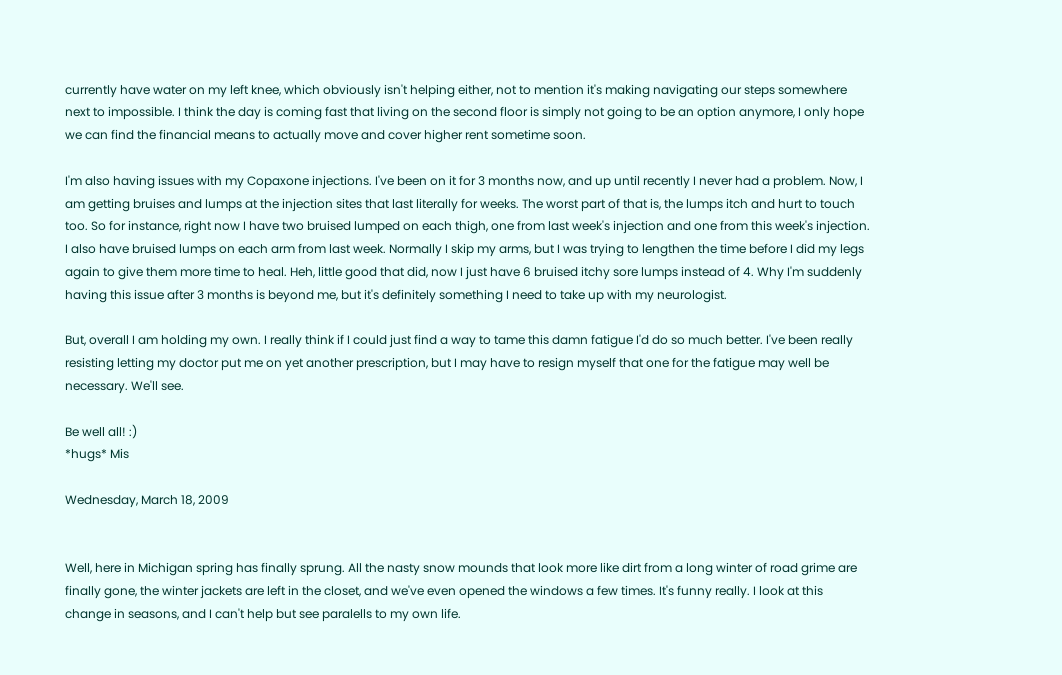currently have water on my left knee, which obviously isn't helping either, not to mention it's making navigating our steps somewhere next to impossible. I think the day is coming fast that living on the second floor is simply not going to be an option anymore, I only hope we can find the financial means to actually move and cover higher rent sometime soon.

I'm also having issues with my Copaxone injections. I've been on it for 3 months now, and up until recently I never had a problem. Now, I am getting bruises and lumps at the injection sites that last literally for weeks. The worst part of that is, the lumps itch and hurt to touch too. So for instance, right now I have two bruised lumped on each thigh, one from last week's injection and one from this week's injection. I also have bruised lumps on each arm from last week. Normally I skip my arms, but I was trying to lengthen the time before I did my legs again to give them more time to heal. Heh, little good that did, now I just have 6 bruised itchy sore lumps instead of 4. Why I'm suddenly having this issue after 3 months is beyond me, but it's definitely something I need to take up with my neurologist.

But, overall I am holding my own. I really think if I could just find a way to tame this damn fatigue I'd do so much better. I've been really resisting letting my doctor put me on yet another prescription, but I may have to resign myself that one for the fatigue may well be necessary. We'll see.

Be well all! :)
*hugs* Mis

Wednesday, March 18, 2009


Well, here in Michigan spring has finally sprung. All the nasty snow mounds that look more like dirt from a long winter of road grime are finally gone, the winter jackets are left in the closet, and we've even opened the windows a few times. It's funny really. I look at this change in seasons, and I can't help but see paralells to my own life.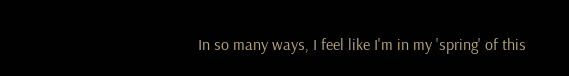In so many ways, I feel like I'm in my 'spring' of this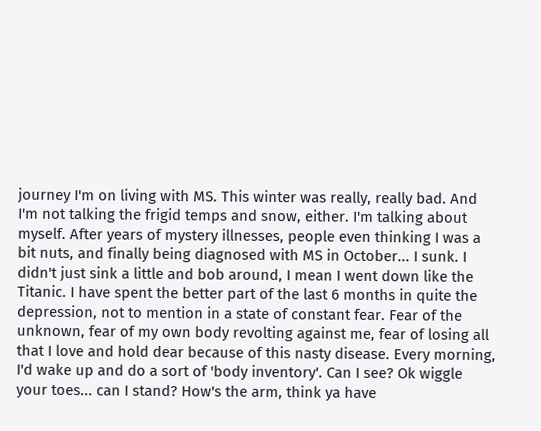journey I'm on living with MS. This winter was really, really bad. And I'm not talking the frigid temps and snow, either. I'm talking about myself. After years of mystery illnesses, people even thinking I was a bit nuts, and finally being diagnosed with MS in October... I sunk. I didn't just sink a little and bob around, I mean I went down like the Titanic. I have spent the better part of the last 6 months in quite the depression, not to mention in a state of constant fear. Fear of the unknown, fear of my own body revolting against me, fear of losing all that I love and hold dear because of this nasty disease. Every morning, I'd wake up and do a sort of 'body inventory'. Can I see? Ok wiggle your toes... can I stand? How's the arm, think ya have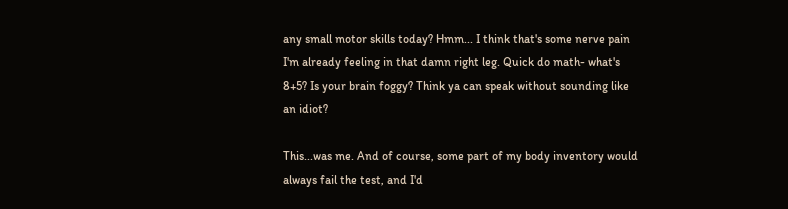any small motor skills today? Hmm... I think that's some nerve pain I'm already feeling in that damn right leg. Quick do math- what's 8+5? Is your brain foggy? Think ya can speak without sounding like an idiot?

This...was me. And of course, some part of my body inventory would always fail the test, and I'd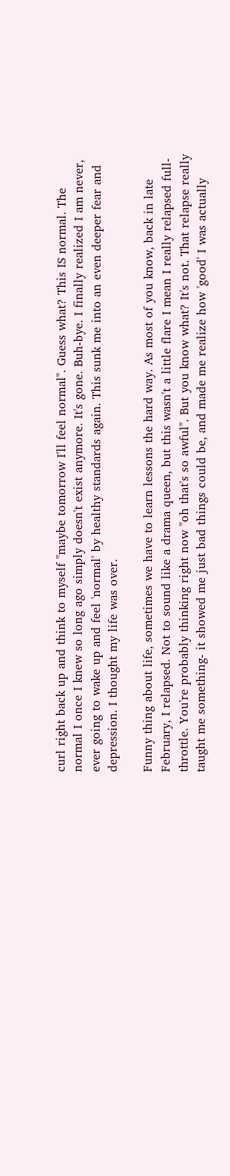curl right back up and think to myself "maybe tomorrow I'll feel normal". Guess what? This IS normal. The normal I once I knew so long ago simply doesn't exist anymore. It's gone. Buh-bye. I finally realized I am never, ever going to wake up and feel 'normal' by healthy standards again. This sunk me into an even deeper fear and depression. I thought my life was over.

Funny thing about life, sometimes we have to learn lessons the hard way. As most of you know, back in late February, I relapsed. Not to sound like a drama queen, but this wasn't a little flare I mean I really relapsed full-throttle. You're probably thinking right now "oh that's so awful". But you know what? It's not. That relapse really taught me something- it showed me just bad things could be, and made me realize how 'good' I was actually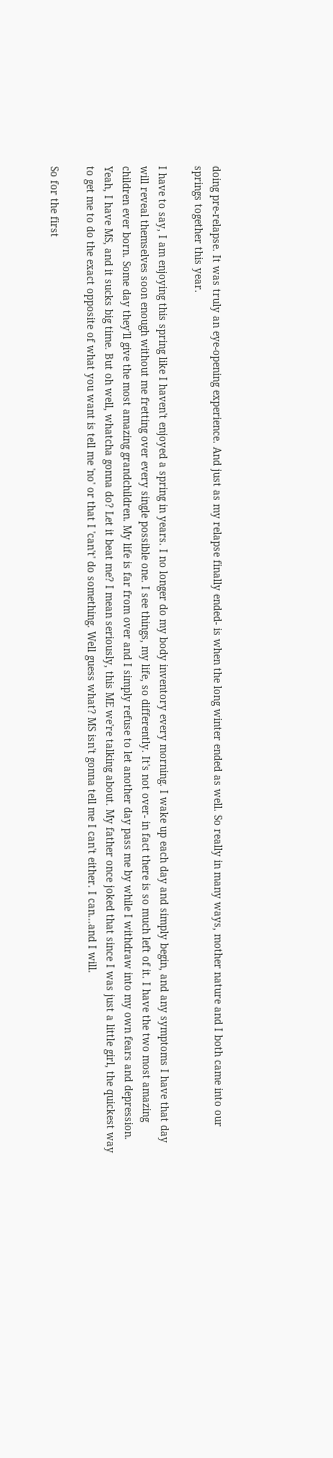doing pre-relapse. It was truly an eye-opening experience. And just as my relapse finally ended- is when the long winter ended as well. So really in many ways, mother nature and I both came into our springs together this year.

I have to say, I am enjoying this spring like I haven't enjoyed a spring in years. I no longer do my body inventory every morning. I wake up each day and simply begin, and any symptoms I have that day will reveal themselves soon enough without me fretting over every single possible one. I see things, my life, so differently. It's not over- in fact there is so much left of it. I have the two most amazing children ever born. Some day they'll give the most amazing grandchildren. My life is far from over and I simply refuse to let another day pass me by while I withdraw into my own fears and depression. Yeah, I have MS, and it sucks big time. But oh well, whatcha gonna do? Let it beat me? I mean seriously, this ME we're talking about. My father once joked that since I was just a little girl, the quickest way to get me to do the exact opposite of what you want is tell me 'no' or that I 'can't' do something. Well guess what? MS isn't gonna tell me I can't either. I can...and I will.

So for the first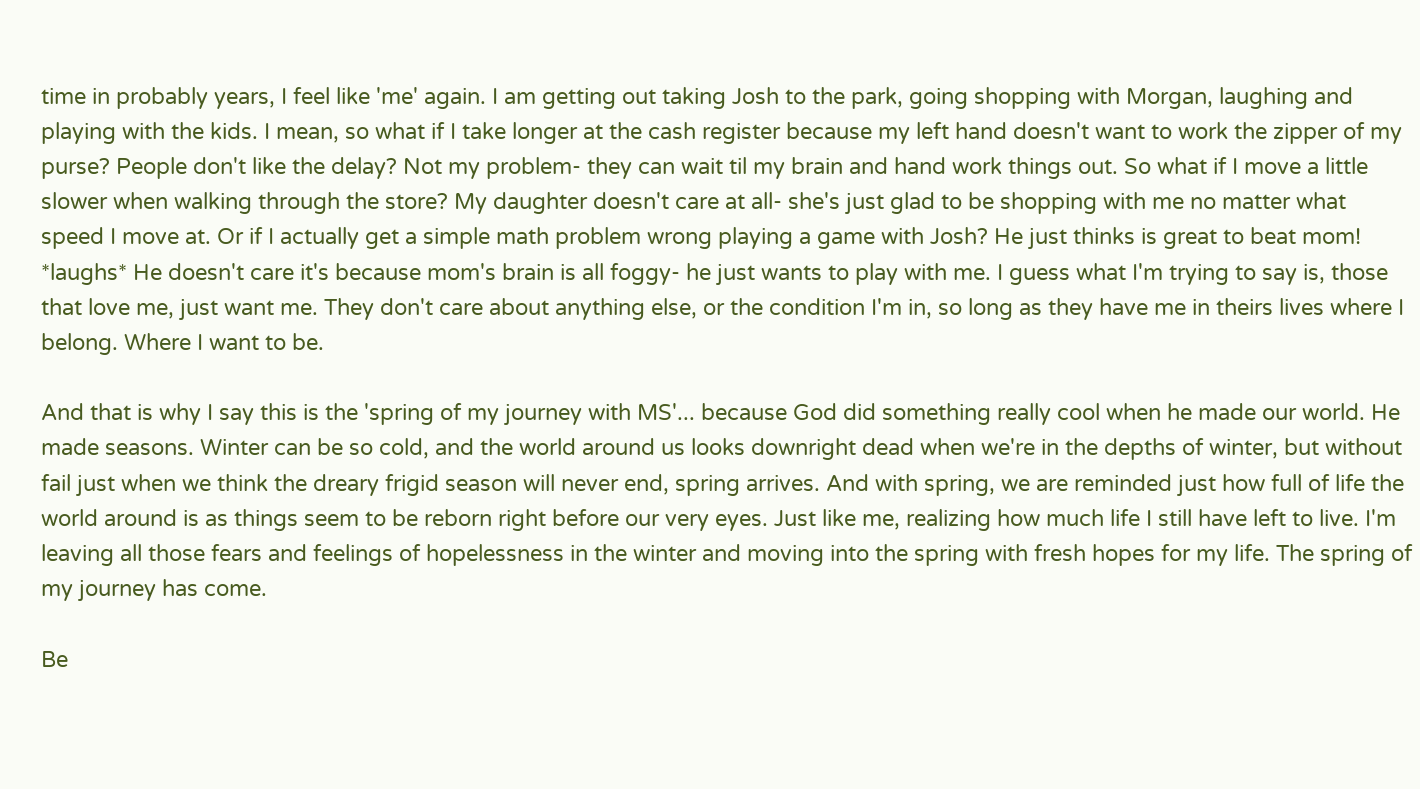time in probably years, I feel like 'me' again. I am getting out taking Josh to the park, going shopping with Morgan, laughing and playing with the kids. I mean, so what if I take longer at the cash register because my left hand doesn't want to work the zipper of my purse? People don't like the delay? Not my problem- they can wait til my brain and hand work things out. So what if I move a little slower when walking through the store? My daughter doesn't care at all- she's just glad to be shopping with me no matter what speed I move at. Or if I actually get a simple math problem wrong playing a game with Josh? He just thinks is great to beat mom! *laughs* He doesn't care it's because mom's brain is all foggy- he just wants to play with me. I guess what I'm trying to say is, those that love me, just want me. They don't care about anything else, or the condition I'm in, so long as they have me in theirs lives where I belong. Where I want to be.

And that is why I say this is the 'spring of my journey with MS'... because God did something really cool when he made our world. He made seasons. Winter can be so cold, and the world around us looks downright dead when we're in the depths of winter, but without fail just when we think the dreary frigid season will never end, spring arrives. And with spring, we are reminded just how full of life the world around is as things seem to be reborn right before our very eyes. Just like me, realizing how much life I still have left to live. I'm leaving all those fears and feelings of hopelessness in the winter and moving into the spring with fresh hopes for my life. The spring of my journey has come.

Be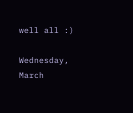well all :)

Wednesday, March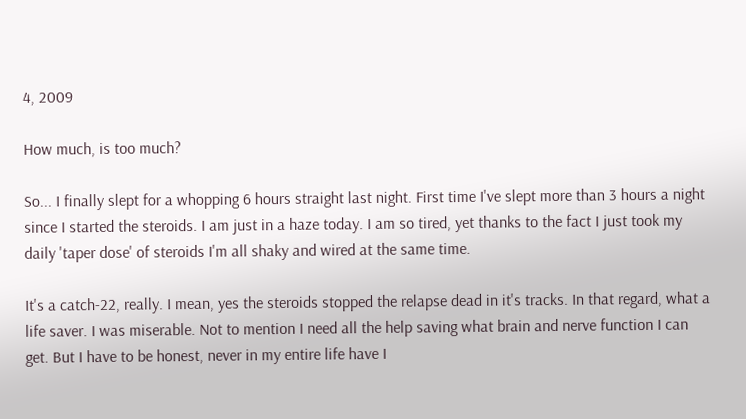4, 2009

How much, is too much?

So... I finally slept for a whopping 6 hours straight last night. First time I've slept more than 3 hours a night since I started the steroids. I am just in a haze today. I am so tired, yet thanks to the fact I just took my daily 'taper dose' of steroids I'm all shaky and wired at the same time.

It's a catch-22, really. I mean, yes the steroids stopped the relapse dead in it's tracks. In that regard, what a life saver. I was miserable. Not to mention I need all the help saving what brain and nerve function I can get. But I have to be honest, never in my entire life have I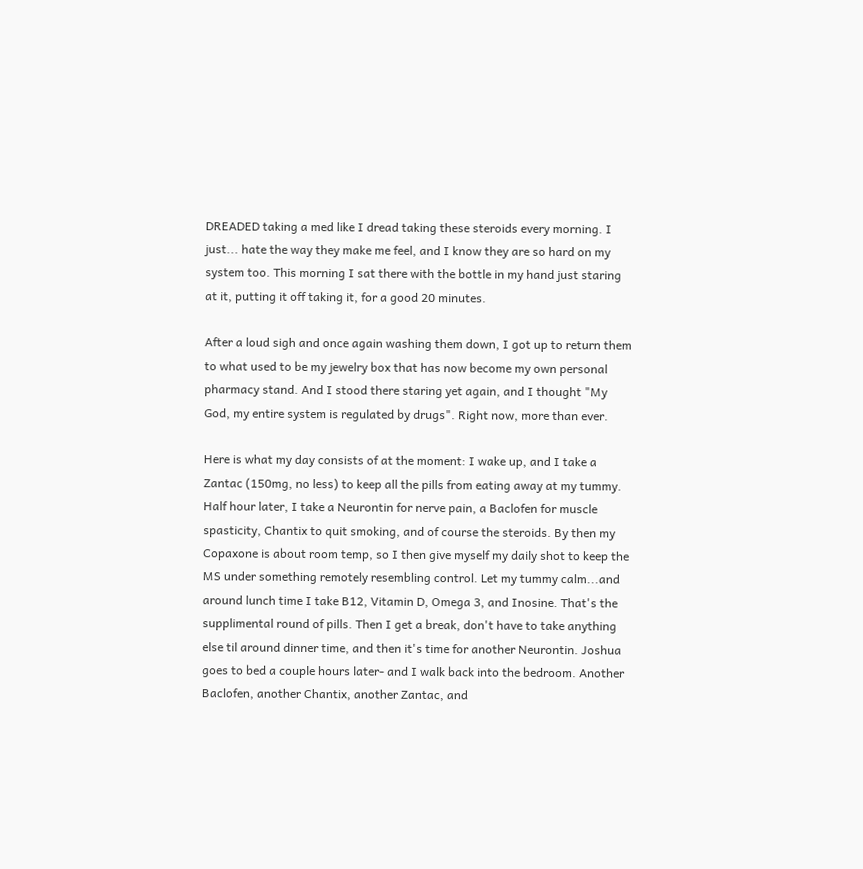DREADED taking a med like I dread taking these steroids every morning. I just... hate the way they make me feel, and I know they are so hard on my system too. This morning I sat there with the bottle in my hand just staring at it, putting it off taking it, for a good 20 minutes.

After a loud sigh and once again washing them down, I got up to return them to what used to be my jewelry box that has now become my own personal pharmacy stand. And I stood there staring yet again, and I thought "My God, my entire system is regulated by drugs". Right now, more than ever.

Here is what my day consists of at the moment: I wake up, and I take a Zantac (150mg, no less) to keep all the pills from eating away at my tummy. Half hour later, I take a Neurontin for nerve pain, a Baclofen for muscle spasticity, Chantix to quit smoking, and of course the steroids. By then my Copaxone is about room temp, so I then give myself my daily shot to keep the MS under something remotely resembling control. Let my tummy calm...and around lunch time I take B12, Vitamin D, Omega 3, and Inosine. That's the supplimental round of pills. Then I get a break, don't have to take anything else til around dinner time, and then it's time for another Neurontin. Joshua goes to bed a couple hours later- and I walk back into the bedroom. Another Baclofen, another Chantix, another Zantac, and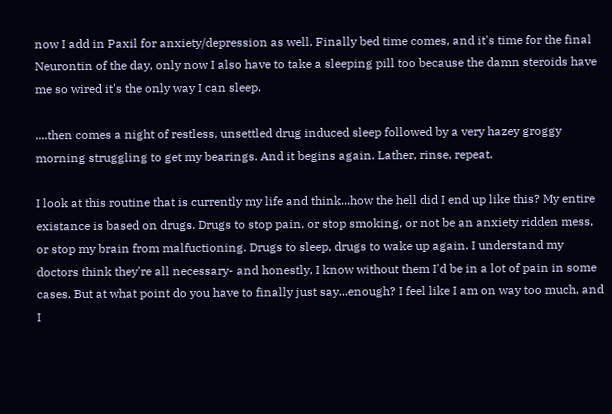now I add in Paxil for anxiety/depression as well. Finally bed time comes, and it's time for the final Neurontin of the day, only now I also have to take a sleeping pill too because the damn steroids have me so wired it's the only way I can sleep.

....then comes a night of restless, unsettled drug induced sleep followed by a very hazey groggy morning struggling to get my bearings. And it begins again. Lather, rinse, repeat.

I look at this routine that is currently my life and think...how the hell did I end up like this? My entire existance is based on drugs. Drugs to stop pain, or stop smoking, or not be an anxiety ridden mess, or stop my brain from malfuctioning. Drugs to sleep, drugs to wake up again. I understand my doctors think they're all necessary- and honestly, I know without them I'd be in a lot of pain in some cases. But at what point do you have to finally just say...enough? I feel like I am on way too much, and I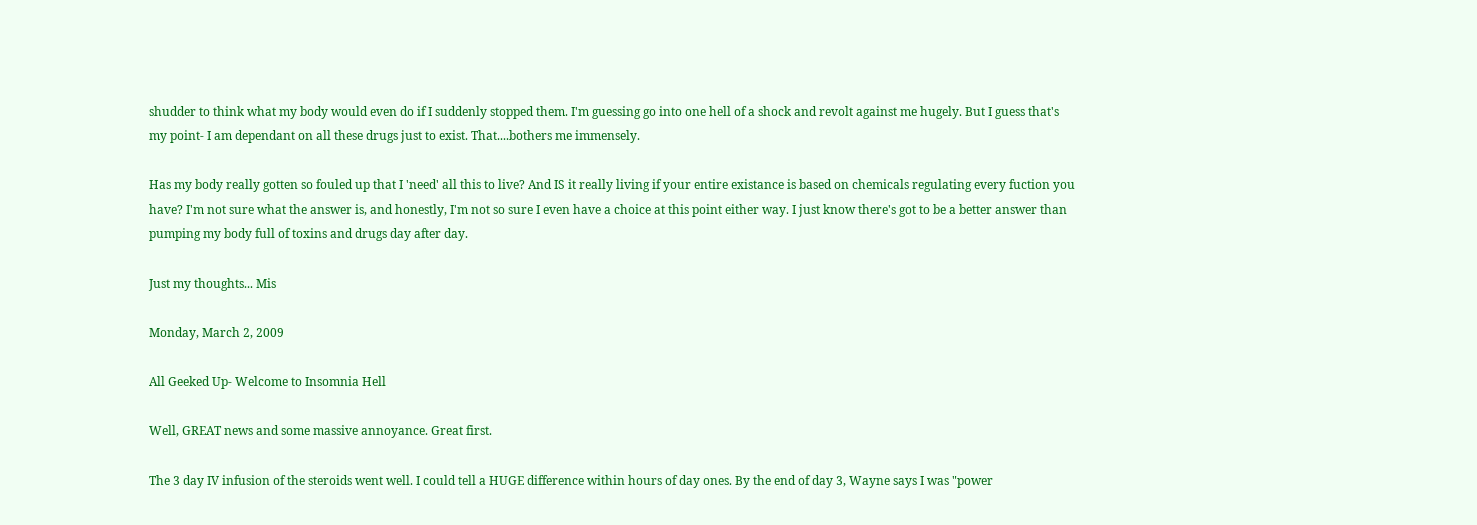shudder to think what my body would even do if I suddenly stopped them. I'm guessing go into one hell of a shock and revolt against me hugely. But I guess that's my point- I am dependant on all these drugs just to exist. That....bothers me immensely.

Has my body really gotten so fouled up that I 'need' all this to live? And IS it really living if your entire existance is based on chemicals regulating every fuction you have? I'm not sure what the answer is, and honestly, I'm not so sure I even have a choice at this point either way. I just know there's got to be a better answer than pumping my body full of toxins and drugs day after day.

Just my thoughts... Mis

Monday, March 2, 2009

All Geeked Up- Welcome to Insomnia Hell

Well, GREAT news and some massive annoyance. Great first.

The 3 day IV infusion of the steroids went well. I could tell a HUGE difference within hours of day ones. By the end of day 3, Wayne says I was "power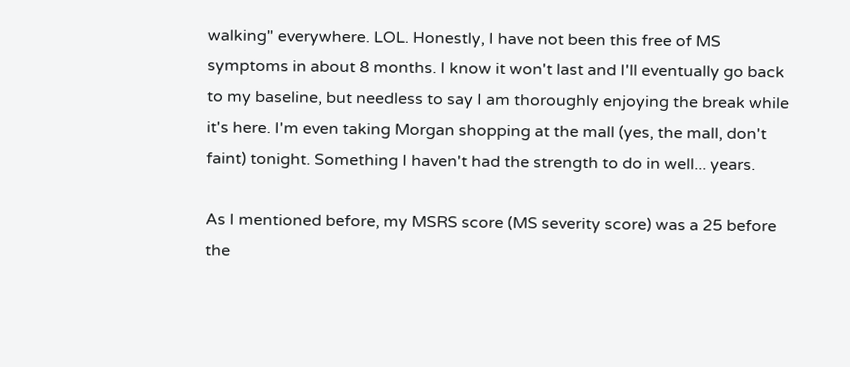walking" everywhere. LOL. Honestly, I have not been this free of MS symptoms in about 8 months. I know it won't last and I'll eventually go back to my baseline, but needless to say I am thoroughly enjoying the break while it's here. I'm even taking Morgan shopping at the mall (yes, the mall, don't faint) tonight. Something I haven't had the strength to do in well... years.

As I mentioned before, my MSRS score (MS severity score) was a 25 before the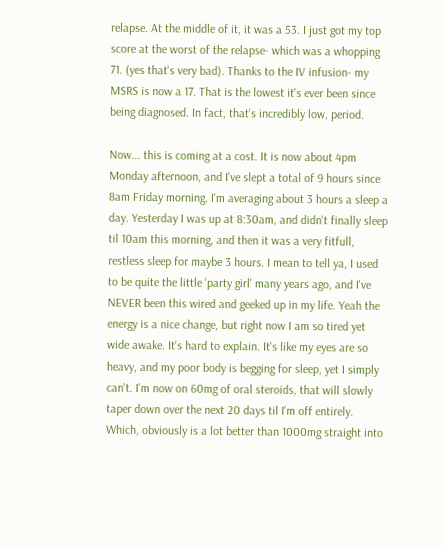relapse. At the middle of it, it was a 53. I just got my top score at the worst of the relapse- which was a whopping 71. (yes that's very bad). Thanks to the IV infusion- my MSRS is now a 17. That is the lowest it's ever been since being diagnosed. In fact, that's incredibly low, period.

Now... this is coming at a cost. It is now about 4pm Monday afternoon, and I've slept a total of 9 hours since 8am Friday morning. I'm averaging about 3 hours a sleep a day. Yesterday I was up at 8:30am, and didn't finally sleep til 10am this morning, and then it was a very fitfull, restless sleep for maybe 3 hours. I mean to tell ya, I used to be quite the little 'party girl' many years ago, and I've NEVER been this wired and geeked up in my life. Yeah the energy is a nice change, but right now I am so tired yet wide awake. It's hard to explain. It's like my eyes are so heavy, and my poor body is begging for sleep, yet I simply can't. I'm now on 60mg of oral steroids, that will slowly taper down over the next 20 days til I'm off entirely. Which, obviously is a lot better than 1000mg straight into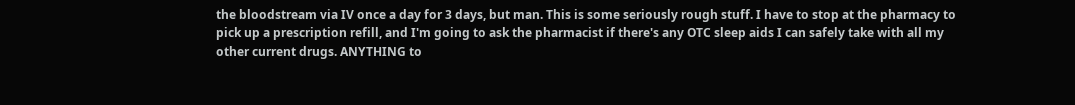the bloodstream via IV once a day for 3 days, but man. This is some seriously rough stuff. I have to stop at the pharmacy to pick up a prescription refill, and I'm going to ask the pharmacist if there's any OTC sleep aids I can safely take with all my other current drugs. ANYTHING to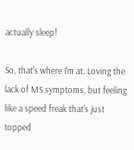actually sleep!

So, that's where I'm at. Loving the lack of MS symptoms, but feeling like a speed freak that's just topped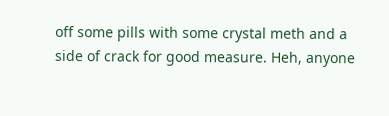off some pills with some crystal meth and a side of crack for good measure. Heh, anyone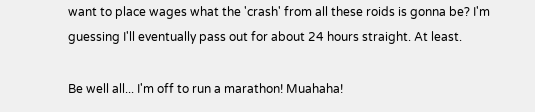want to place wages what the 'crash' from all these roids is gonna be? I'm guessing I'll eventually pass out for about 24 hours straight. At least.

Be well all... I'm off to run a marathon! Muahaha!